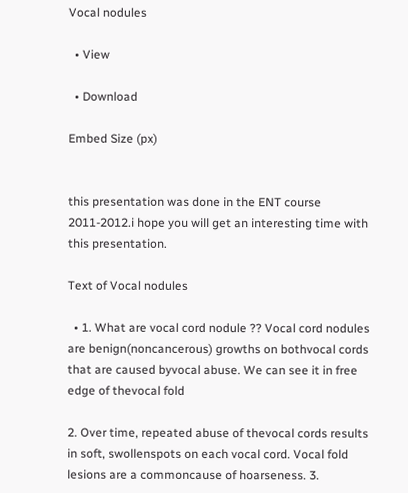Vocal nodules

  • View

  • Download

Embed Size (px)


this presentation was done in the ENT course 2011-2012.i hope you will get an interesting time with this presentation.

Text of Vocal nodules

  • 1. What are vocal cord nodule ?? Vocal cord nodules are benign(noncancerous) growths on bothvocal cords that are caused byvocal abuse. We can see it in free edge of thevocal fold

2. Over time, repeated abuse of thevocal cords results in soft, swollenspots on each vocal cord. Vocal fold lesions are a commoncause of hoarseness. 3.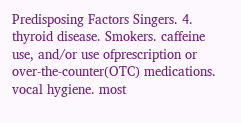Predisposing Factors Singers. 4. thyroid disease. Smokers. caffeine use, and/or use ofprescription or over-the-counter(OTC) medications. vocal hygiene. most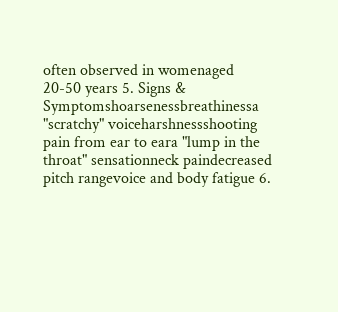often observed in womenaged 20-50 years 5. Signs & Symptomshoarsenessbreathinessa "scratchy" voiceharshnessshooting pain from ear to eara "lump in the throat" sensationneck paindecreased pitch rangevoice and body fatigue 6.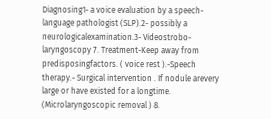Diagnosing1- a voice evaluation by a speech-language pathologist (SLP).2- possibly a neurologicalexamination.3- Videostrobo-laryngoscopy 7. Treatment-Keep away from predisposingfactors. ( voice rest ).-Speech therapy.- Surgical intervention . If nodule arevery large or have existed for a longtime. (Microlaryngoscopic removal ) 8.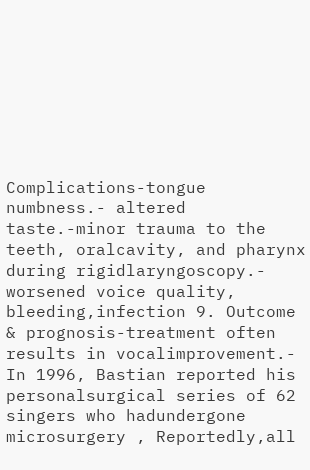Complications-tongue numbness.- altered taste.-minor trauma to the teeth, oralcavity, and pharynx during rigidlaryngoscopy.- worsened voice quality, bleeding,infection 9. Outcome & prognosis-treatment often results in vocalimprovement.- In 1996, Bastian reported his personalsurgical series of 62 singers who hadundergone microsurgery , Reportedly,all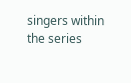singers within the series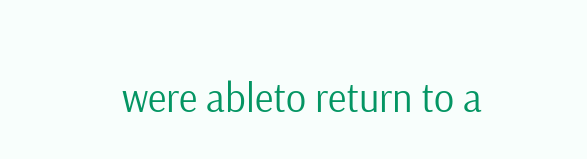were ableto return to a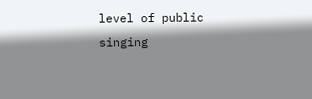level of public singing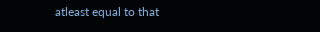atleast equal to that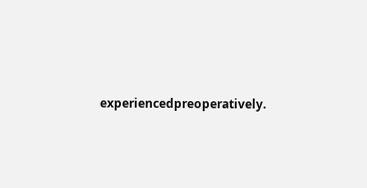experiencedpreoperatively.